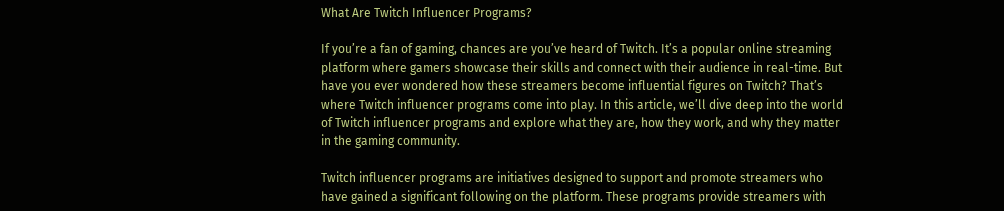What Are Twitch Influencer Programs?

If you’re a fan of gaming, chances are you’ve heard of Twitch. It’s a popular online streaming platform where gamers showcase their skills and connect with their audience in real-time. But have you ever wondered how these streamers become influential figures on Twitch? That’s where Twitch influencer programs come into play. In this article, we’ll dive deep into the world of Twitch influencer programs and explore what they are, how they work, and why they matter in the gaming community.

Twitch influencer programs are initiatives designed to support and promote streamers who have gained a significant following on the platform. These programs provide streamers with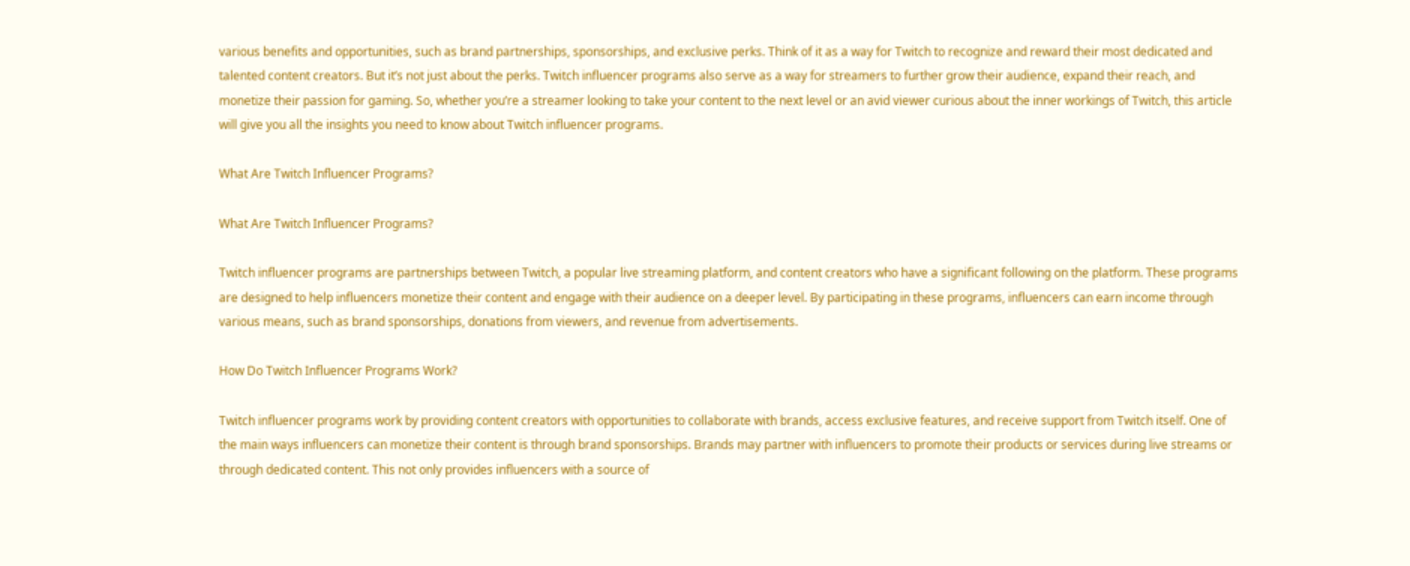various benefits and opportunities, such as brand partnerships, sponsorships, and exclusive perks. Think of it as a way for Twitch to recognize and reward their most dedicated and talented content creators. But it’s not just about the perks. Twitch influencer programs also serve as a way for streamers to further grow their audience, expand their reach, and monetize their passion for gaming. So, whether you’re a streamer looking to take your content to the next level or an avid viewer curious about the inner workings of Twitch, this article will give you all the insights you need to know about Twitch influencer programs.

What Are Twitch Influencer Programs?

What Are Twitch Influencer Programs?

Twitch influencer programs are partnerships between Twitch, a popular live streaming platform, and content creators who have a significant following on the platform. These programs are designed to help influencers monetize their content and engage with their audience on a deeper level. By participating in these programs, influencers can earn income through various means, such as brand sponsorships, donations from viewers, and revenue from advertisements.

How Do Twitch Influencer Programs Work?

Twitch influencer programs work by providing content creators with opportunities to collaborate with brands, access exclusive features, and receive support from Twitch itself. One of the main ways influencers can monetize their content is through brand sponsorships. Brands may partner with influencers to promote their products or services during live streams or through dedicated content. This not only provides influencers with a source of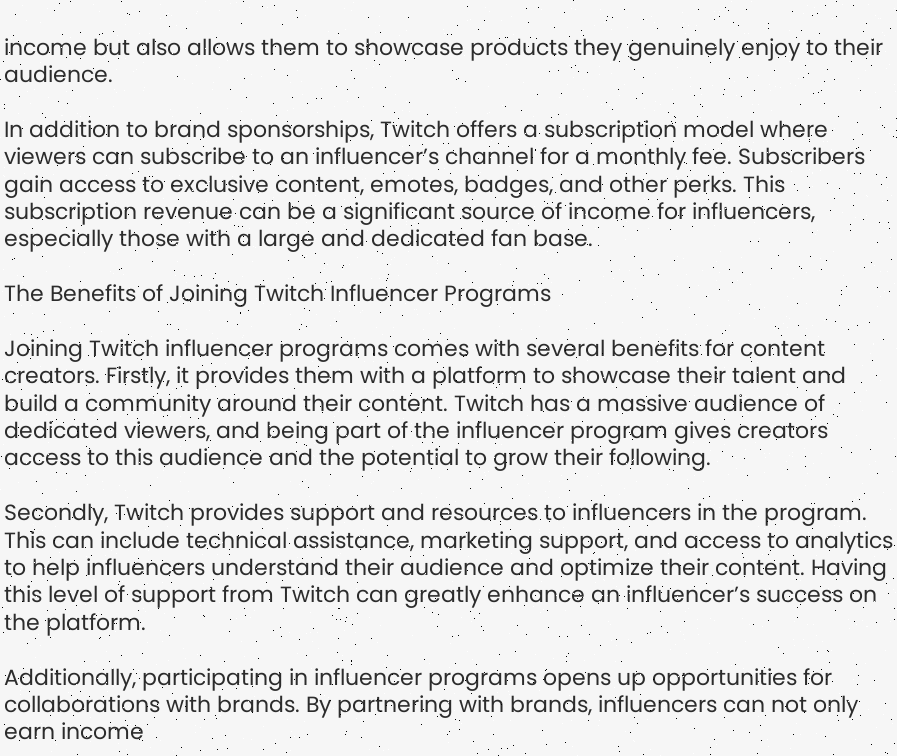income but also allows them to showcase products they genuinely enjoy to their audience.

In addition to brand sponsorships, Twitch offers a subscription model where viewers can subscribe to an influencer’s channel for a monthly fee. Subscribers gain access to exclusive content, emotes, badges, and other perks. This subscription revenue can be a significant source of income for influencers, especially those with a large and dedicated fan base.

The Benefits of Joining Twitch Influencer Programs

Joining Twitch influencer programs comes with several benefits for content creators. Firstly, it provides them with a platform to showcase their talent and build a community around their content. Twitch has a massive audience of dedicated viewers, and being part of the influencer program gives creators access to this audience and the potential to grow their following.

Secondly, Twitch provides support and resources to influencers in the program. This can include technical assistance, marketing support, and access to analytics to help influencers understand their audience and optimize their content. Having this level of support from Twitch can greatly enhance an influencer’s success on the platform.

Additionally, participating in influencer programs opens up opportunities for collaborations with brands. By partnering with brands, influencers can not only earn income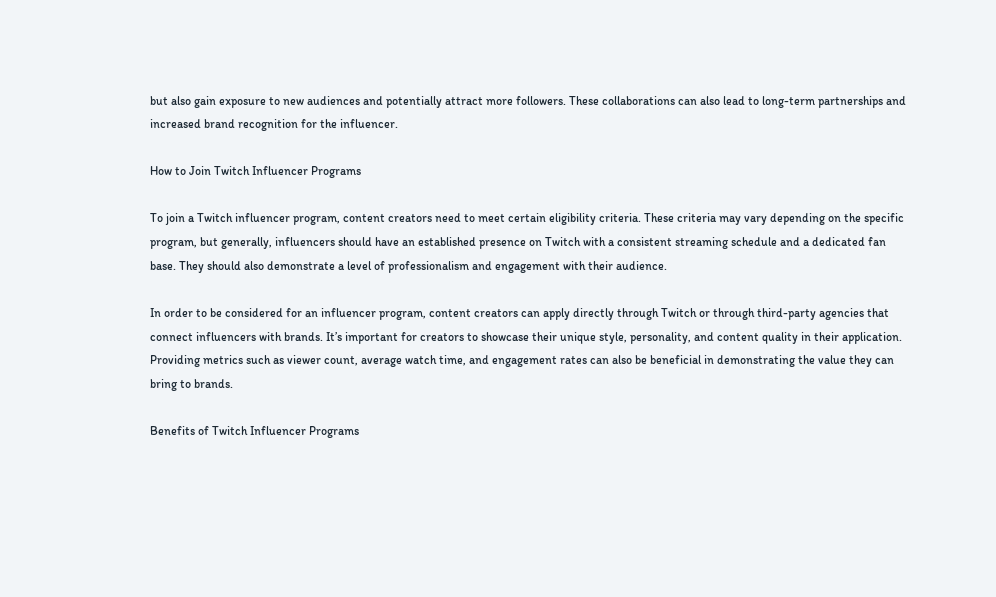but also gain exposure to new audiences and potentially attract more followers. These collaborations can also lead to long-term partnerships and increased brand recognition for the influencer.

How to Join Twitch Influencer Programs

To join a Twitch influencer program, content creators need to meet certain eligibility criteria. These criteria may vary depending on the specific program, but generally, influencers should have an established presence on Twitch with a consistent streaming schedule and a dedicated fan base. They should also demonstrate a level of professionalism and engagement with their audience.

In order to be considered for an influencer program, content creators can apply directly through Twitch or through third-party agencies that connect influencers with brands. It’s important for creators to showcase their unique style, personality, and content quality in their application. Providing metrics such as viewer count, average watch time, and engagement rates can also be beneficial in demonstrating the value they can bring to brands.

Benefits of Twitch Influencer Programs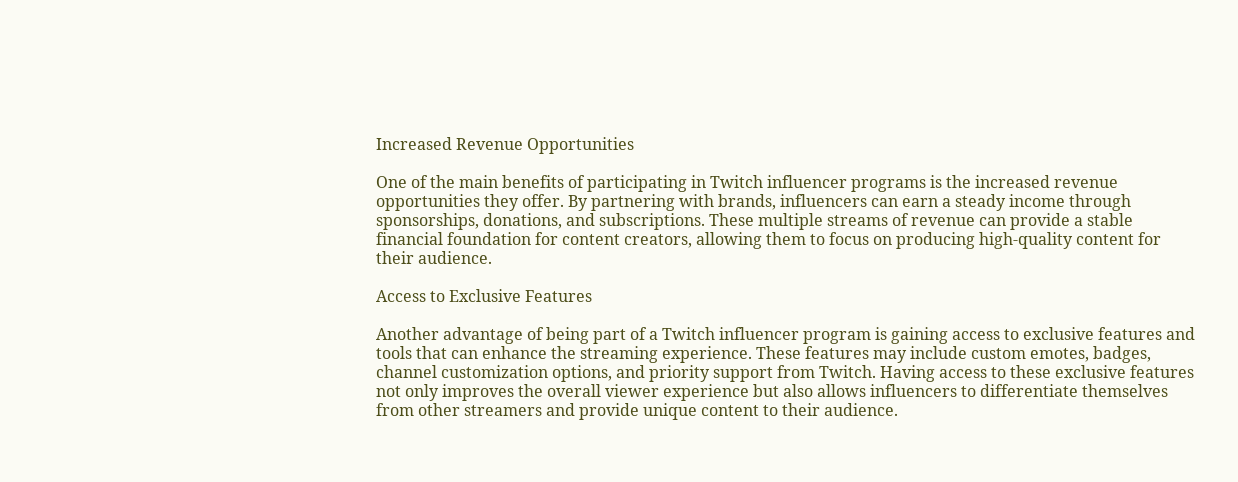Increased Revenue Opportunities

One of the main benefits of participating in Twitch influencer programs is the increased revenue opportunities they offer. By partnering with brands, influencers can earn a steady income through sponsorships, donations, and subscriptions. These multiple streams of revenue can provide a stable financial foundation for content creators, allowing them to focus on producing high-quality content for their audience.

Access to Exclusive Features

Another advantage of being part of a Twitch influencer program is gaining access to exclusive features and tools that can enhance the streaming experience. These features may include custom emotes, badges, channel customization options, and priority support from Twitch. Having access to these exclusive features not only improves the overall viewer experience but also allows influencers to differentiate themselves from other streamers and provide unique content to their audience.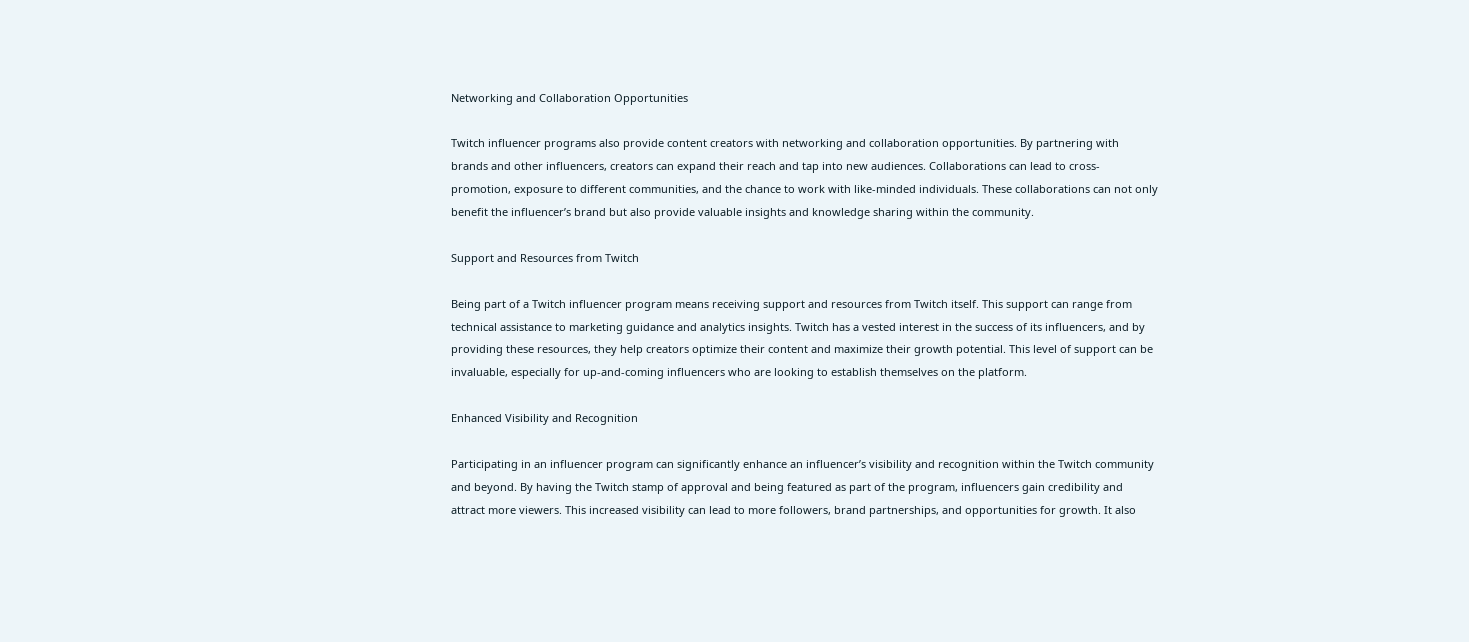Networking and Collaboration Opportunities

Twitch influencer programs also provide content creators with networking and collaboration opportunities. By partnering with brands and other influencers, creators can expand their reach and tap into new audiences. Collaborations can lead to cross-promotion, exposure to different communities, and the chance to work with like-minded individuals. These collaborations can not only benefit the influencer’s brand but also provide valuable insights and knowledge sharing within the community.

Support and Resources from Twitch

Being part of a Twitch influencer program means receiving support and resources from Twitch itself. This support can range from technical assistance to marketing guidance and analytics insights. Twitch has a vested interest in the success of its influencers, and by providing these resources, they help creators optimize their content and maximize their growth potential. This level of support can be invaluable, especially for up-and-coming influencers who are looking to establish themselves on the platform.

Enhanced Visibility and Recognition

Participating in an influencer program can significantly enhance an influencer’s visibility and recognition within the Twitch community and beyond. By having the Twitch stamp of approval and being featured as part of the program, influencers gain credibility and attract more viewers. This increased visibility can lead to more followers, brand partnerships, and opportunities for growth. It also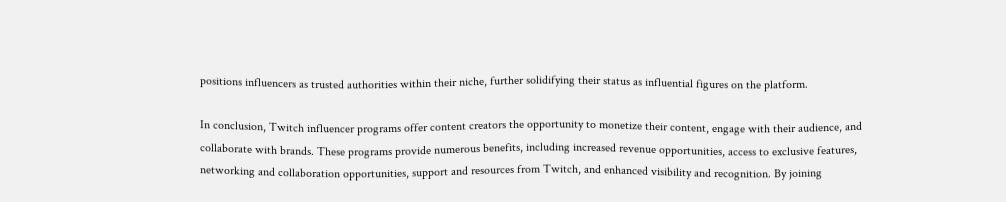positions influencers as trusted authorities within their niche, further solidifying their status as influential figures on the platform.

In conclusion, Twitch influencer programs offer content creators the opportunity to monetize their content, engage with their audience, and collaborate with brands. These programs provide numerous benefits, including increased revenue opportunities, access to exclusive features, networking and collaboration opportunities, support and resources from Twitch, and enhanced visibility and recognition. By joining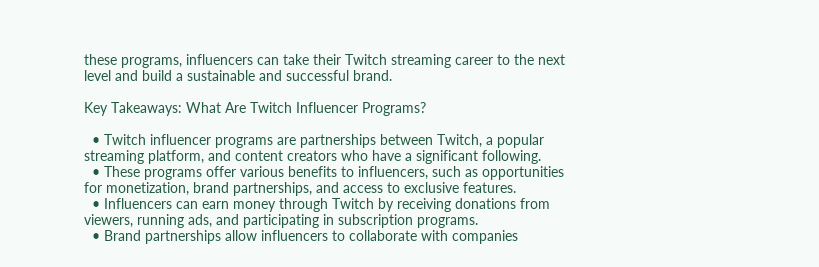these programs, influencers can take their Twitch streaming career to the next level and build a sustainable and successful brand.

Key Takeaways: What Are Twitch Influencer Programs?

  • Twitch influencer programs are partnerships between Twitch, a popular streaming platform, and content creators who have a significant following.
  • These programs offer various benefits to influencers, such as opportunities for monetization, brand partnerships, and access to exclusive features.
  • Influencers can earn money through Twitch by receiving donations from viewers, running ads, and participating in subscription programs.
  • Brand partnerships allow influencers to collaborate with companies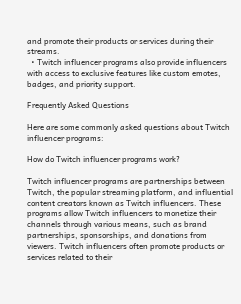and promote their products or services during their streams.
  • Twitch influencer programs also provide influencers with access to exclusive features like custom emotes, badges, and priority support.

Frequently Asked Questions

Here are some commonly asked questions about Twitch influencer programs:

How do Twitch influencer programs work?

Twitch influencer programs are partnerships between Twitch, the popular streaming platform, and influential content creators known as Twitch influencers. These programs allow Twitch influencers to monetize their channels through various means, such as brand partnerships, sponsorships, and donations from viewers. Twitch influencers often promote products or services related to their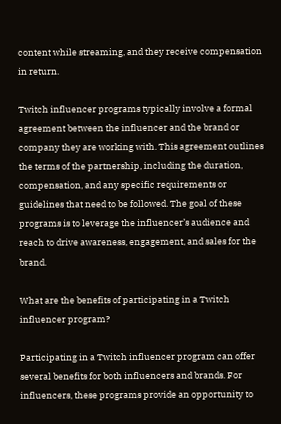content while streaming, and they receive compensation in return.

Twitch influencer programs typically involve a formal agreement between the influencer and the brand or company they are working with. This agreement outlines the terms of the partnership, including the duration, compensation, and any specific requirements or guidelines that need to be followed. The goal of these programs is to leverage the influencer’s audience and reach to drive awareness, engagement, and sales for the brand.

What are the benefits of participating in a Twitch influencer program?

Participating in a Twitch influencer program can offer several benefits for both influencers and brands. For influencers, these programs provide an opportunity to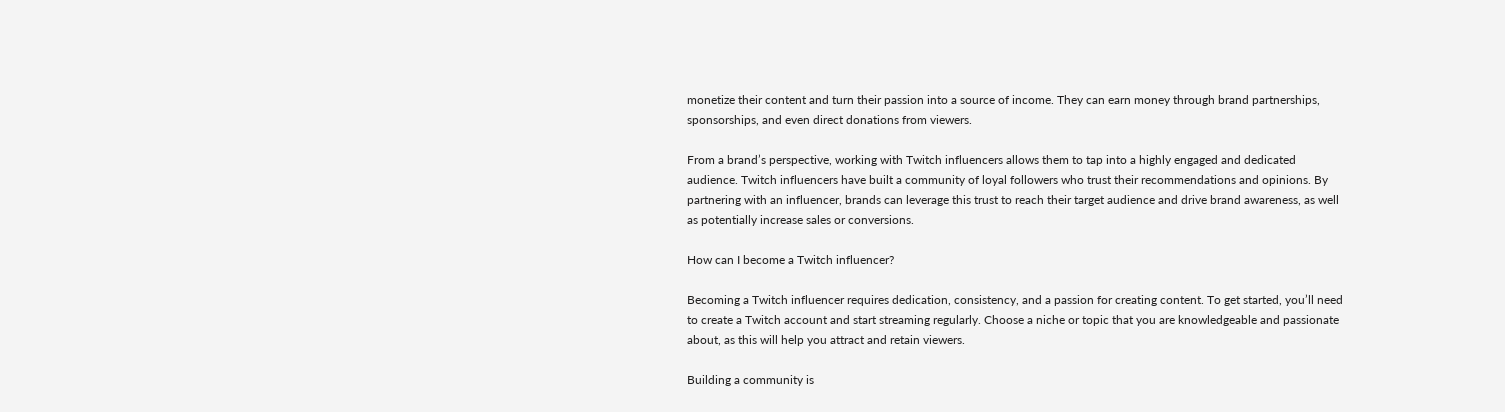monetize their content and turn their passion into a source of income. They can earn money through brand partnerships, sponsorships, and even direct donations from viewers.

From a brand’s perspective, working with Twitch influencers allows them to tap into a highly engaged and dedicated audience. Twitch influencers have built a community of loyal followers who trust their recommendations and opinions. By partnering with an influencer, brands can leverage this trust to reach their target audience and drive brand awareness, as well as potentially increase sales or conversions.

How can I become a Twitch influencer?

Becoming a Twitch influencer requires dedication, consistency, and a passion for creating content. To get started, you’ll need to create a Twitch account and start streaming regularly. Choose a niche or topic that you are knowledgeable and passionate about, as this will help you attract and retain viewers.

Building a community is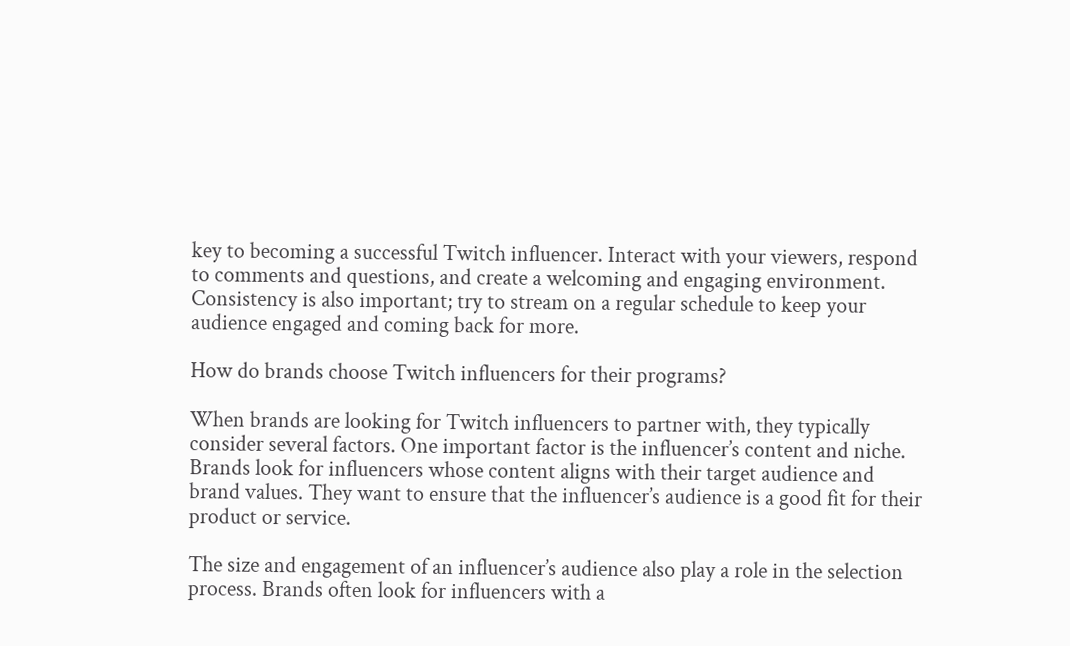key to becoming a successful Twitch influencer. Interact with your viewers, respond to comments and questions, and create a welcoming and engaging environment. Consistency is also important; try to stream on a regular schedule to keep your audience engaged and coming back for more.

How do brands choose Twitch influencers for their programs?

When brands are looking for Twitch influencers to partner with, they typically consider several factors. One important factor is the influencer’s content and niche. Brands look for influencers whose content aligns with their target audience and brand values. They want to ensure that the influencer’s audience is a good fit for their product or service.

The size and engagement of an influencer’s audience also play a role in the selection process. Brands often look for influencers with a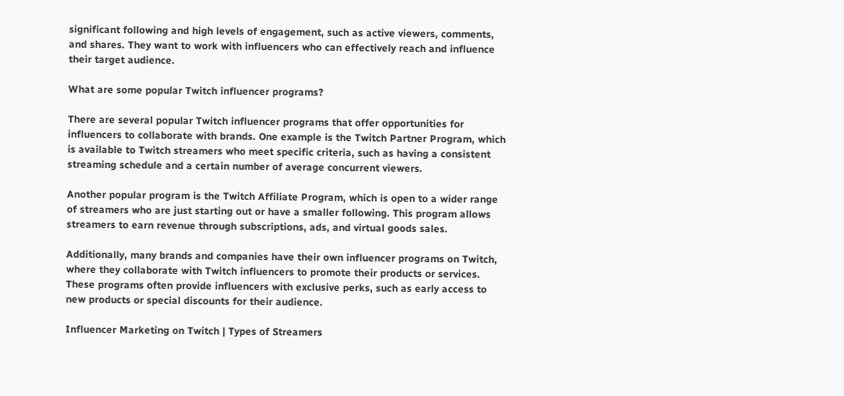significant following and high levels of engagement, such as active viewers, comments, and shares. They want to work with influencers who can effectively reach and influence their target audience.

What are some popular Twitch influencer programs?

There are several popular Twitch influencer programs that offer opportunities for influencers to collaborate with brands. One example is the Twitch Partner Program, which is available to Twitch streamers who meet specific criteria, such as having a consistent streaming schedule and a certain number of average concurrent viewers.

Another popular program is the Twitch Affiliate Program, which is open to a wider range of streamers who are just starting out or have a smaller following. This program allows streamers to earn revenue through subscriptions, ads, and virtual goods sales.

Additionally, many brands and companies have their own influencer programs on Twitch, where they collaborate with Twitch influencers to promote their products or services. These programs often provide influencers with exclusive perks, such as early access to new products or special discounts for their audience.

Influencer Marketing on Twitch | Types of Streamers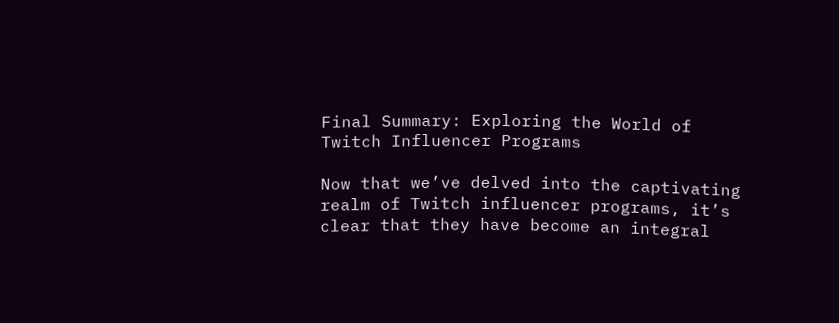Final Summary: Exploring the World of Twitch Influencer Programs

Now that we’ve delved into the captivating realm of Twitch influencer programs, it’s clear that they have become an integral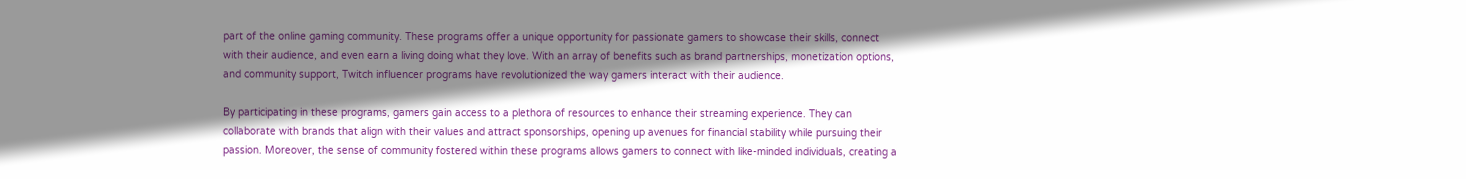part of the online gaming community. These programs offer a unique opportunity for passionate gamers to showcase their skills, connect with their audience, and even earn a living doing what they love. With an array of benefits such as brand partnerships, monetization options, and community support, Twitch influencer programs have revolutionized the way gamers interact with their audience.

By participating in these programs, gamers gain access to a plethora of resources to enhance their streaming experience. They can collaborate with brands that align with their values and attract sponsorships, opening up avenues for financial stability while pursuing their passion. Moreover, the sense of community fostered within these programs allows gamers to connect with like-minded individuals, creating a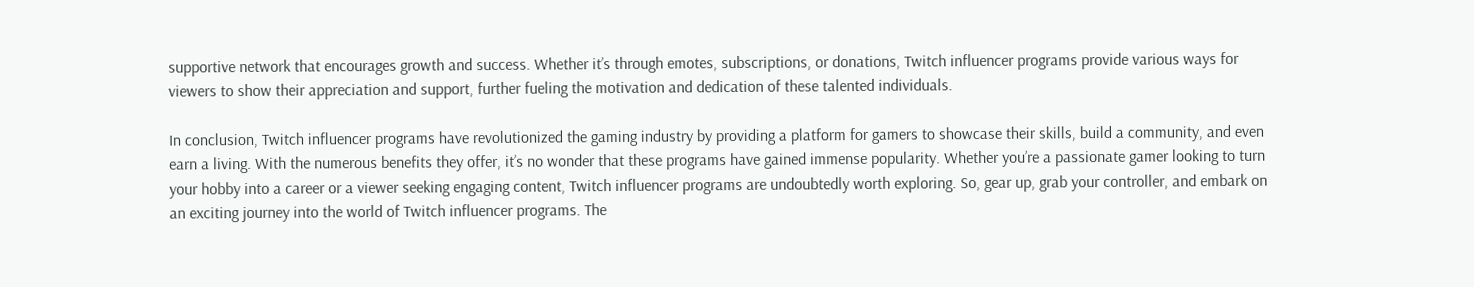supportive network that encourages growth and success. Whether it’s through emotes, subscriptions, or donations, Twitch influencer programs provide various ways for viewers to show their appreciation and support, further fueling the motivation and dedication of these talented individuals.

In conclusion, Twitch influencer programs have revolutionized the gaming industry by providing a platform for gamers to showcase their skills, build a community, and even earn a living. With the numerous benefits they offer, it’s no wonder that these programs have gained immense popularity. Whether you’re a passionate gamer looking to turn your hobby into a career or a viewer seeking engaging content, Twitch influencer programs are undoubtedly worth exploring. So, gear up, grab your controller, and embark on an exciting journey into the world of Twitch influencer programs. The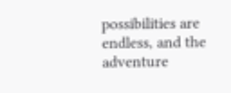possibilities are endless, and the adventure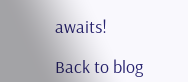awaits!

Back to blog